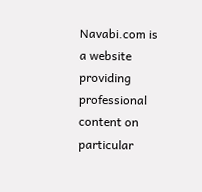Navabi.com is a website providing professional content on particular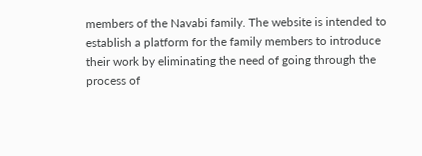members of the Navabi family. The website is intended to establish a platform for the family members to introduce their work by eliminating the need of going through the process of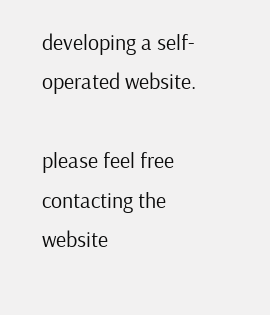developing a self-operated website.

please feel free contacting the website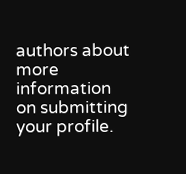authors about more information on submitting your profile.